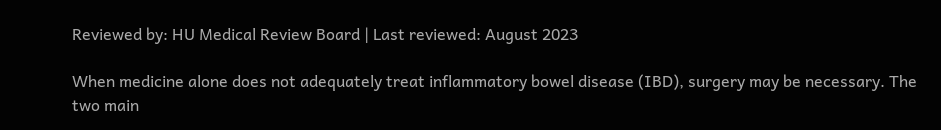Reviewed by: HU Medical Review Board | Last reviewed: August 2023

When medicine alone does not adequately treat inflammatory bowel disease (IBD), surgery may be necessary. The two main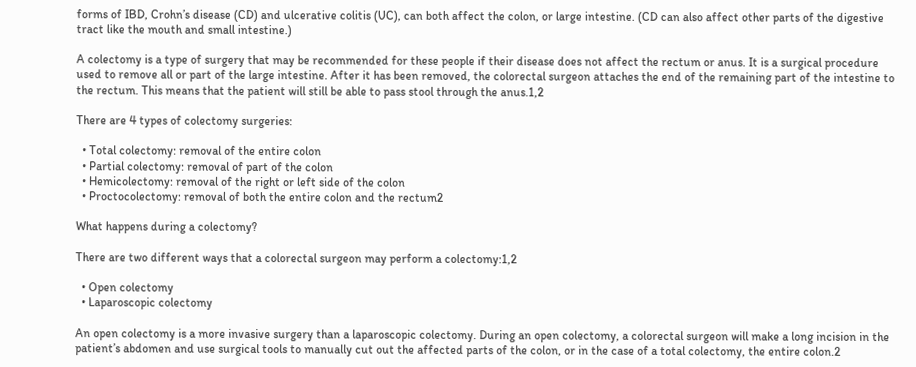forms of IBD, Crohn’s disease (CD) and ulcerative colitis (UC), can both affect the colon, or large intestine. (CD can also affect other parts of the digestive tract like the mouth and small intestine.)

A colectomy is a type of surgery that may be recommended for these people if their disease does not affect the rectum or anus. It is a surgical procedure used to remove all or part of the large intestine. After it has been removed, the colorectal surgeon attaches the end of the remaining part of the intestine to the rectum. This means that the patient will still be able to pass stool through the anus.1,2

There are 4 types of colectomy surgeries:

  • Total colectomy: removal of the entire colon
  • Partial colectomy: removal of part of the colon
  • Hemicolectomy: removal of the right or left side of the colon
  • Proctocolectomy: removal of both the entire colon and the rectum2

What happens during a colectomy?

There are two different ways that a colorectal surgeon may perform a colectomy:1,2

  • Open colectomy
  • Laparoscopic colectomy

An open colectomy is a more invasive surgery than a laparoscopic colectomy. During an open colectomy, a colorectal surgeon will make a long incision in the patient’s abdomen and use surgical tools to manually cut out the affected parts of the colon, or in the case of a total colectomy, the entire colon.2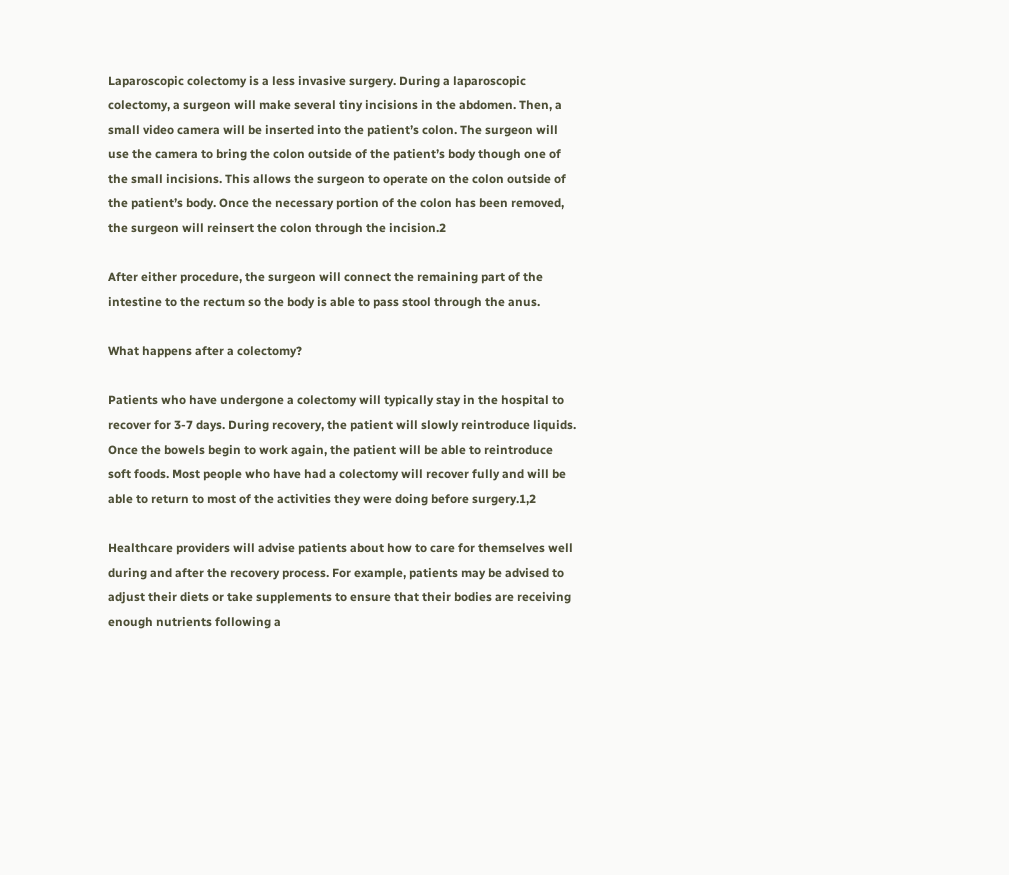Laparoscopic colectomy is a less invasive surgery. During a laparoscopic colectomy, a surgeon will make several tiny incisions in the abdomen. Then, a small video camera will be inserted into the patient’s colon. The surgeon will use the camera to bring the colon outside of the patient’s body though one of the small incisions. This allows the surgeon to operate on the colon outside of the patient’s body. Once the necessary portion of the colon has been removed, the surgeon will reinsert the colon through the incision.2

After either procedure, the surgeon will connect the remaining part of the intestine to the rectum so the body is able to pass stool through the anus.

What happens after a colectomy?

Patients who have undergone a colectomy will typically stay in the hospital to recover for 3-7 days. During recovery, the patient will slowly reintroduce liquids. Once the bowels begin to work again, the patient will be able to reintroduce soft foods. Most people who have had a colectomy will recover fully and will be able to return to most of the activities they were doing before surgery.1,2

Healthcare providers will advise patients about how to care for themselves well during and after the recovery process. For example, patients may be advised to adjust their diets or take supplements to ensure that their bodies are receiving enough nutrients following a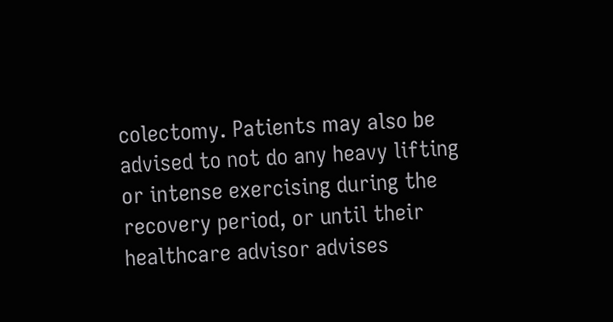colectomy. Patients may also be advised to not do any heavy lifting or intense exercising during the recovery period, or until their healthcare advisor advises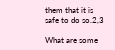them that it is safe to do so.2,3

What are some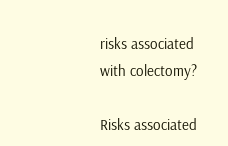risks associated with colectomy?

Risks associated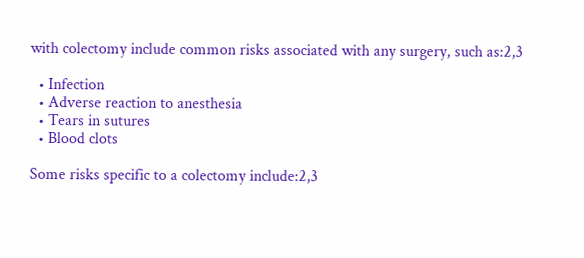with colectomy include common risks associated with any surgery, such as:2,3

  • Infection
  • Adverse reaction to anesthesia
  • Tears in sutures
  • Blood clots

Some risks specific to a colectomy include:2,3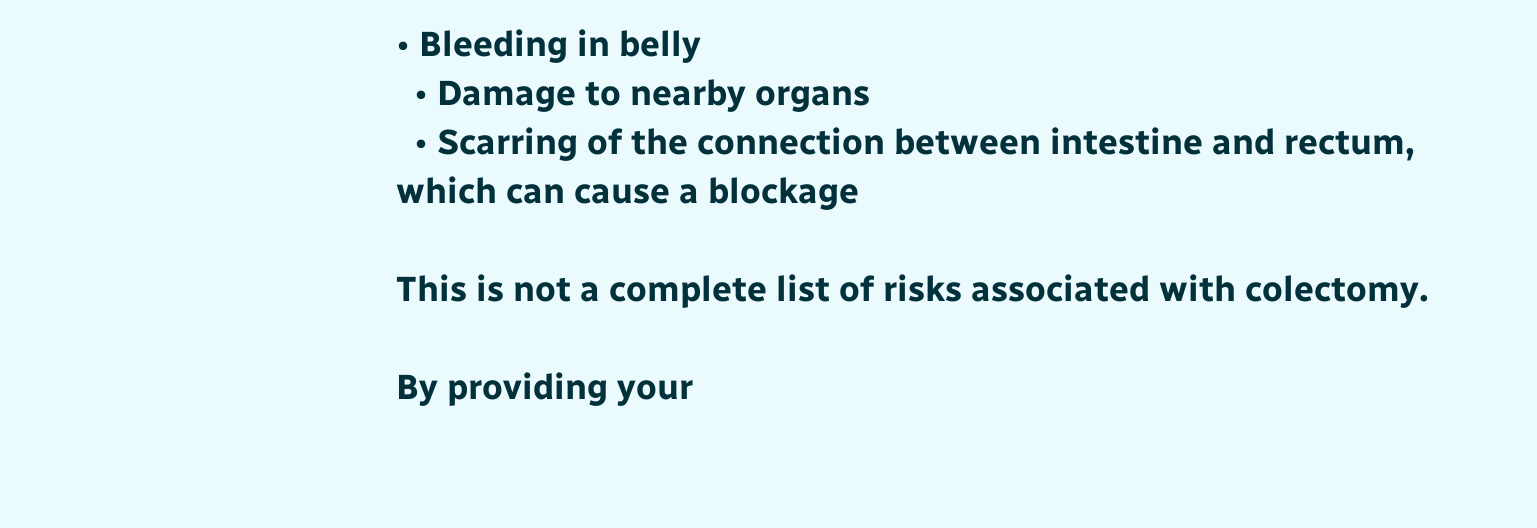• Bleeding in belly
  • Damage to nearby organs
  • Scarring of the connection between intestine and rectum, which can cause a blockage

This is not a complete list of risks associated with colectomy.

By providing your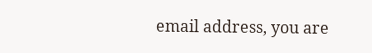email address, you are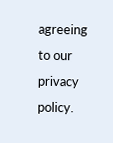agreeing to our privacy policy.